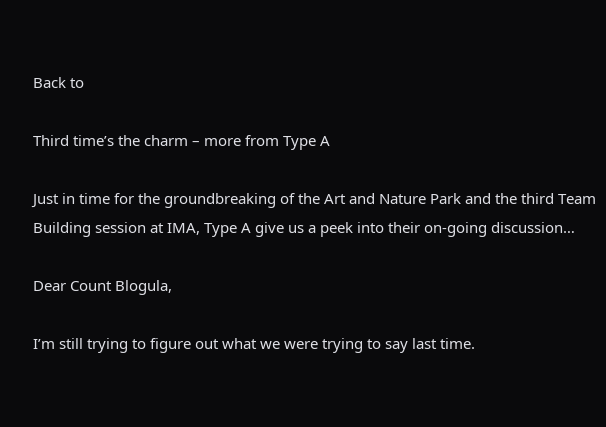Back to

Third time’s the charm – more from Type A

Just in time for the groundbreaking of the Art and Nature Park and the third Team Building session at IMA, Type A give us a peek into their on-going discussion…

Dear Count Blogula,

I’m still trying to figure out what we were trying to say last time.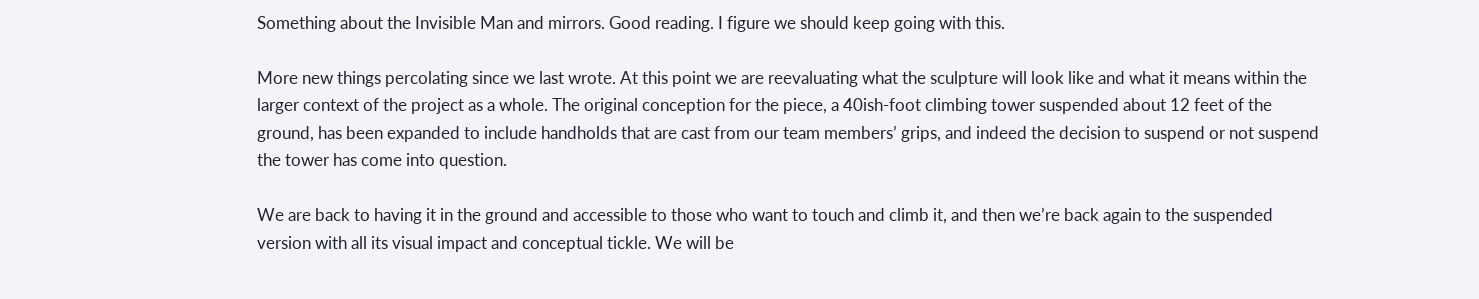Something about the Invisible Man and mirrors. Good reading. I figure we should keep going with this.

More new things percolating since we last wrote. At this point we are reevaluating what the sculpture will look like and what it means within the larger context of the project as a whole. The original conception for the piece, a 40ish-foot climbing tower suspended about 12 feet of the ground, has been expanded to include handholds that are cast from our team members’ grips, and indeed the decision to suspend or not suspend the tower has come into question.

We are back to having it in the ground and accessible to those who want to touch and climb it, and then we’re back again to the suspended version with all its visual impact and conceptual tickle. We will be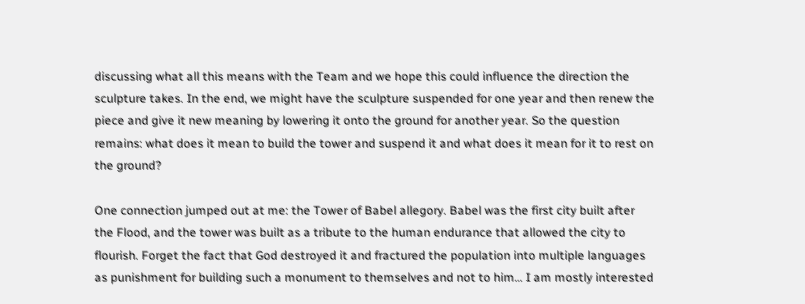discussing what all this means with the Team and we hope this could influence the direction the sculpture takes. In the end, we might have the sculpture suspended for one year and then renew the piece and give it new meaning by lowering it onto the ground for another year. So the question remains: what does it mean to build the tower and suspend it and what does it mean for it to rest on the ground?

One connection jumped out at me: the Tower of Babel allegory. Babel was the first city built after the Flood, and the tower was built as a tribute to the human endurance that allowed the city to flourish. Forget the fact that God destroyed it and fractured the population into multiple languages as punishment for building such a monument to themselves and not to him… I am mostly interested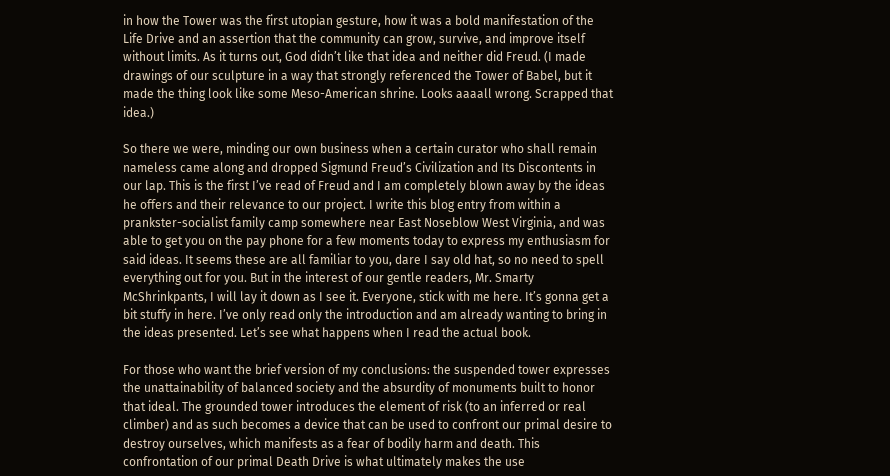in how the Tower was the first utopian gesture, how it was a bold manifestation of the Life Drive and an assertion that the community can grow, survive, and improve itself without limits. As it turns out, God didn’t like that idea and neither did Freud. (I made drawings of our sculpture in a way that strongly referenced the Tower of Babel, but it made the thing look like some Meso-American shrine. Looks aaaall wrong. Scrapped that idea.)

So there we were, minding our own business when a certain curator who shall remain nameless came along and dropped Sigmund Freud’s Civilization and Its Discontents in our lap. This is the first I’ve read of Freud and I am completely blown away by the ideas he offers and their relevance to our project. I write this blog entry from within a prankster-socialist family camp somewhere near East Noseblow West Virginia, and was able to get you on the pay phone for a few moments today to express my enthusiasm for said ideas. It seems these are all familiar to you, dare I say old hat, so no need to spell everything out for you. But in the interest of our gentle readers, Mr. Smarty McShrinkpants, I will lay it down as I see it. Everyone, stick with me here. It’s gonna get a bit stuffy in here. I’ve only read only the introduction and am already wanting to bring in the ideas presented. Let’s see what happens when I read the actual book.

For those who want the brief version of my conclusions: the suspended tower expresses the unattainability of balanced society and the absurdity of monuments built to honor that ideal. The grounded tower introduces the element of risk (to an inferred or real climber) and as such becomes a device that can be used to confront our primal desire to destroy ourselves, which manifests as a fear of bodily harm and death. This confrontation of our primal Death Drive is what ultimately makes the use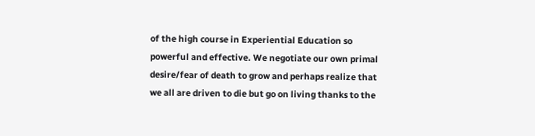of the high course in Experiential Education so powerful and effective. We negotiate our own primal desire/fear of death to grow and perhaps realize that we all are driven to die but go on living thanks to the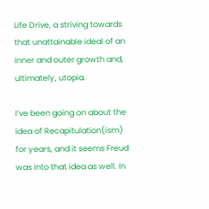Life Drive, a striving towards that unattainable ideal of an inner and outer growth and, ultimately, utopia.

I’ve been going on about the idea of Recapitulation(ism) for years, and it seems Freud was into that idea as well. In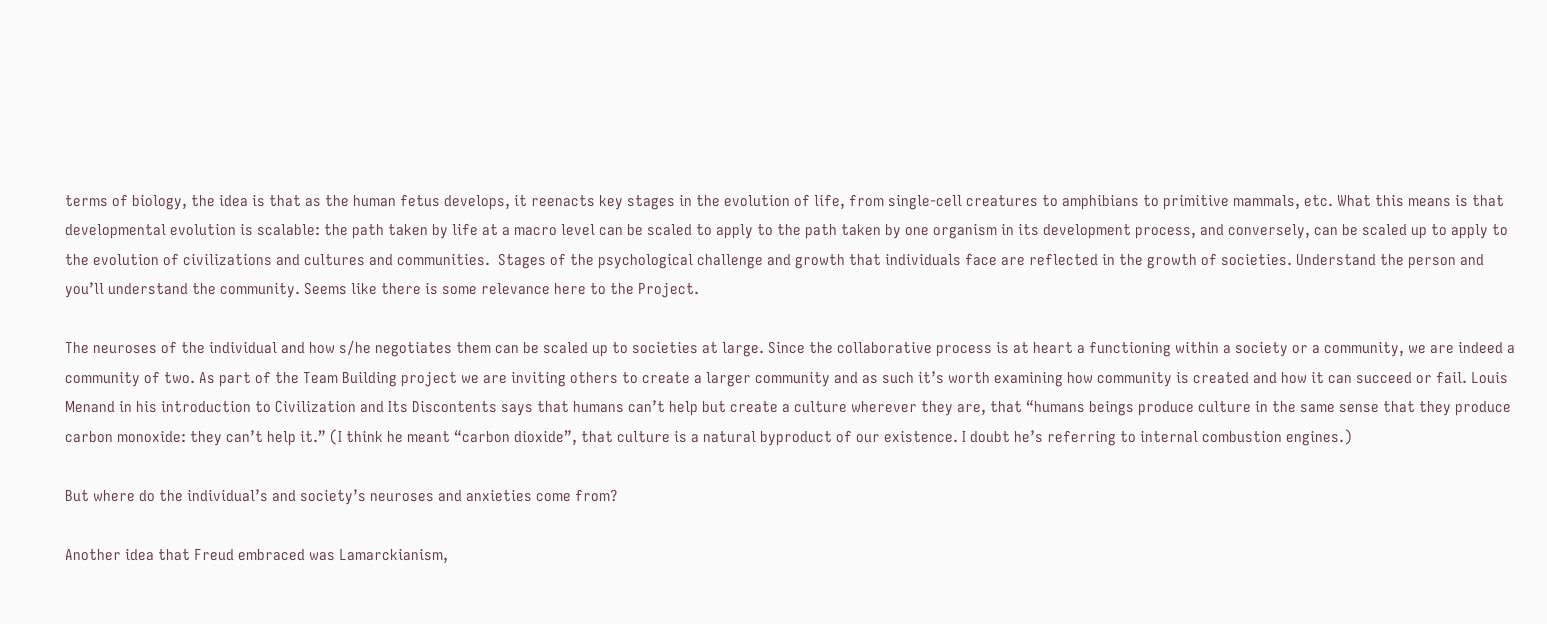terms of biology, the idea is that as the human fetus develops, it reenacts key stages in the evolution of life, from single-cell creatures to amphibians to primitive mammals, etc. What this means is that developmental evolution is scalable: the path taken by life at a macro level can be scaled to apply to the path taken by one organism in its development process, and conversely, can be scaled up to apply to the evolution of civilizations and cultures and communities.  Stages of the psychological challenge and growth that individuals face are reflected in the growth of societies. Understand the person and you’ll understand the community. Seems like there is some relevance here to the Project.

The neuroses of the individual and how s/he negotiates them can be scaled up to societies at large. Since the collaborative process is at heart a functioning within a society or a community, we are indeed a community of two. As part of the Team Building project we are inviting others to create a larger community and as such it’s worth examining how community is created and how it can succeed or fail. Louis Menand in his introduction to Civilization and Its Discontents says that humans can’t help but create a culture wherever they are, that “humans beings produce culture in the same sense that they produce carbon monoxide: they can’t help it.” (I think he meant “carbon dioxide”, that culture is a natural byproduct of our existence. I doubt he’s referring to internal combustion engines.)

But where do the individual’s and society’s neuroses and anxieties come from?

Another idea that Freud embraced was Lamarckianism,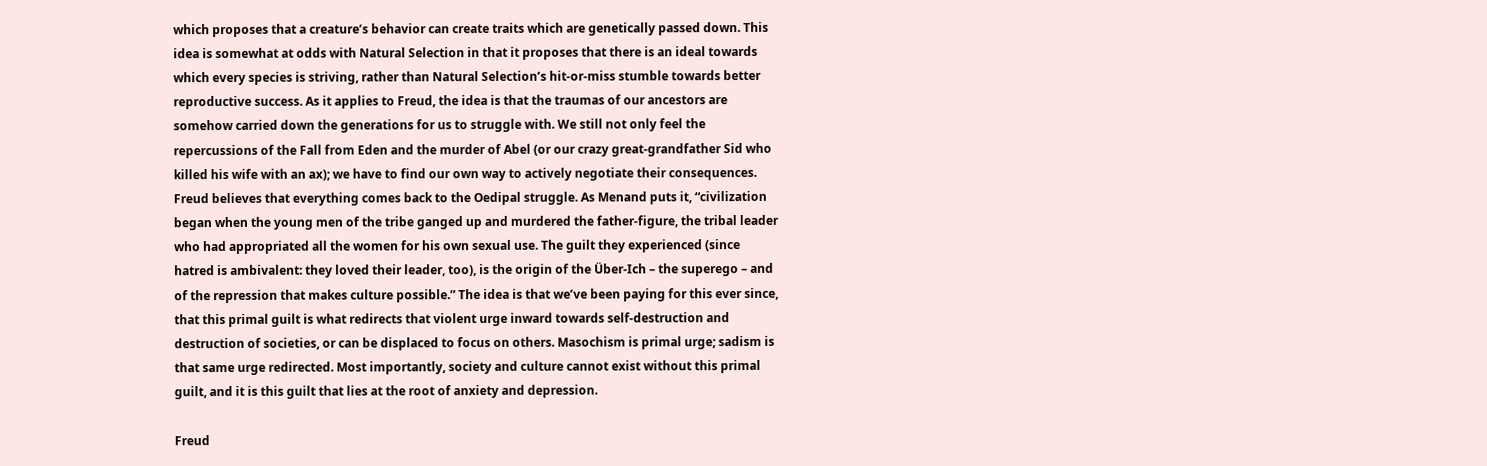which proposes that a creature’s behavior can create traits which are genetically passed down. This idea is somewhat at odds with Natural Selection in that it proposes that there is an ideal towards which every species is striving, rather than Natural Selection’s hit-or-miss stumble towards better reproductive success. As it applies to Freud, the idea is that the traumas of our ancestors are somehow carried down the generations for us to struggle with. We still not only feel the repercussions of the Fall from Eden and the murder of Abel (or our crazy great-grandfather Sid who killed his wife with an ax); we have to find our own way to actively negotiate their consequences. Freud believes that everything comes back to the Oedipal struggle. As Menand puts it, “civilization began when the young men of the tribe ganged up and murdered the father-figure, the tribal leader who had appropriated all the women for his own sexual use. The guilt they experienced (since hatred is ambivalent: they loved their leader, too), is the origin of the Über-Ich – the superego – and of the repression that makes culture possible.” The idea is that we’ve been paying for this ever since, that this primal guilt is what redirects that violent urge inward towards self-destruction and destruction of societies, or can be displaced to focus on others. Masochism is primal urge; sadism is that same urge redirected. Most importantly, society and culture cannot exist without this primal guilt, and it is this guilt that lies at the root of anxiety and depression.

Freud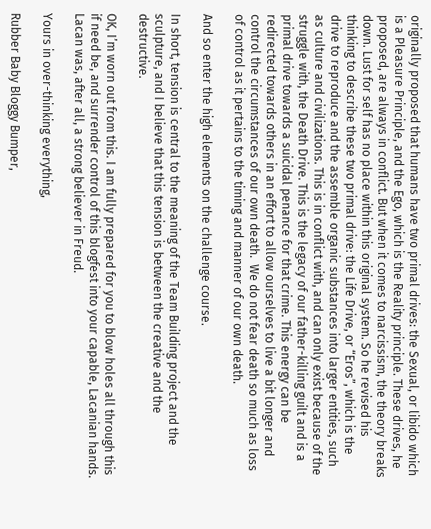originally proposed that humans have two primal drives: the Sexual, or libido which is a Pleasure Principle, and the Ego, which is the Reality principle. These drives, he proposed, are always in conflict. But when it comes to narcissism, the theory breaks down. Lust for self has no place within this original system. So he revised his thinking to describe these two primal drive: the Life Drive, or “Eros”, which is the drive to reproduce and the assemble organic substances into larger entities, such as culture and civilizations. This is in conflict with, and can only exist because of the struggle with, the Death Drive. This is the legacy of our father-killing guilt and is a primal drive towards a suicidal penance for that crime. This energy can be redirected towards others in an effort to allow ourselves to live a bit longer and control the circumstances of our own death.  We do not fear death so much as loss of control as it pertains to the timing and manner of our own death.

And so enter the high elements on the challenge course.

In short, tension is central to the meaning of the Team Building project and the sculpture, and I believe that this tension is between the creative and the destructive.

OK, I’m worn out from this. I am fully prepared for you to blow holes all through this if need be, and surrender control of this blogfest into your capable, Lacanian hands. Lacan was, after all, a strong believer in Freud.

Yours in over-thinking everything,

Rubber Baby Bloggy Bumper,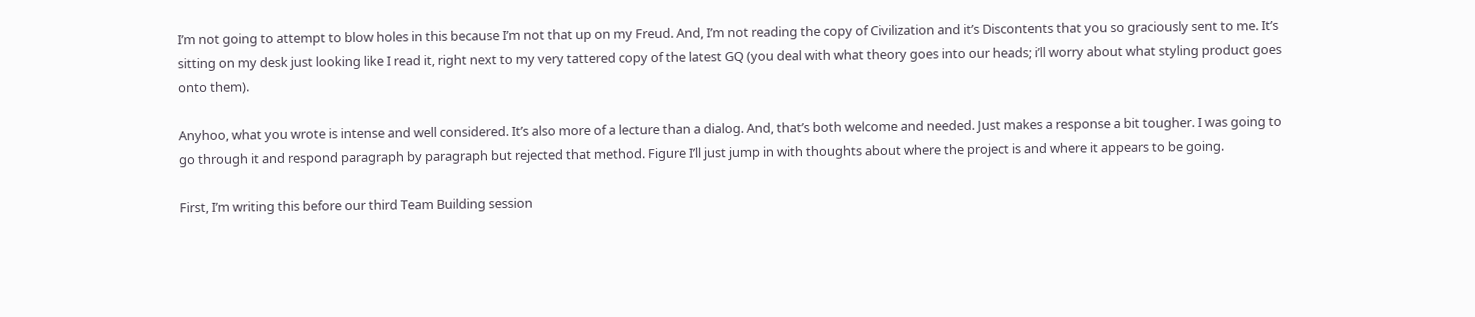I’m not going to attempt to blow holes in this because I’m not that up on my Freud. And, I’m not reading the copy of Civilization and it’s Discontents that you so graciously sent to me. It’s sitting on my desk just looking like I read it, right next to my very tattered copy of the latest GQ (you deal with what theory goes into our heads; i’ll worry about what styling product goes onto them).

Anyhoo, what you wrote is intense and well considered. It’s also more of a lecture than a dialog. And, that’s both welcome and needed. Just makes a response a bit tougher. I was going to go through it and respond paragraph by paragraph but rejected that method. Figure I’ll just jump in with thoughts about where the project is and where it appears to be going.

First, I’m writing this before our third Team Building session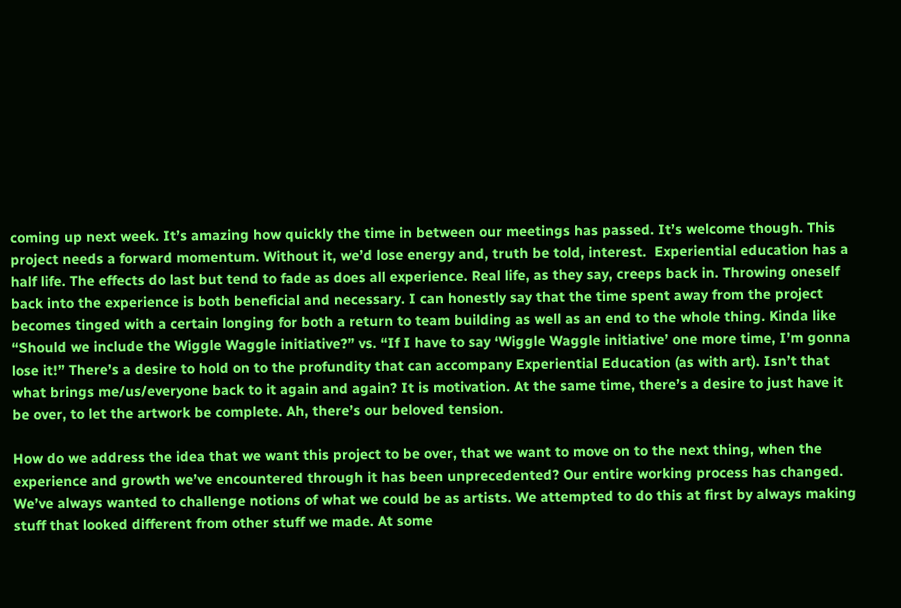coming up next week. It’s amazing how quickly the time in between our meetings has passed. It’s welcome though. This project needs a forward momentum. Without it, we’d lose energy and, truth be told, interest.  Experiential education has a half life. The effects do last but tend to fade as does all experience. Real life, as they say, creeps back in. Throwing oneself back into the experience is both beneficial and necessary. I can honestly say that the time spent away from the project becomes tinged with a certain longing for both a return to team building as well as an end to the whole thing. Kinda like “Should we include the Wiggle Waggle initiative?” vs. “If I have to say ‘Wiggle Waggle initiative’ one more time, I’m gonna lose it!” There’s a desire to hold on to the profundity that can accompany Experiential Education (as with art). Isn’t that what brings me/us/everyone back to it again and again? It is motivation. At the same time, there’s a desire to just have it be over, to let the artwork be complete. Ah, there’s our beloved tension.

How do we address the idea that we want this project to be over, that we want to move on to the next thing, when the experience and growth we’ve encountered through it has been unprecedented? Our entire working process has changed. We’ve always wanted to challenge notions of what we could be as artists. We attempted to do this at first by always making stuff that looked different from other stuff we made. At some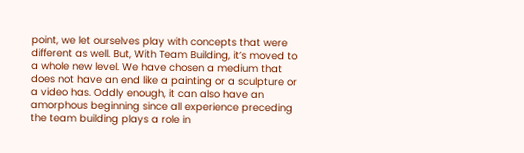point, we let ourselves play with concepts that were different as well. But, With Team Building, it’s moved to a whole new level. We have chosen a medium that does not have an end like a painting or a sculpture or a video has. Oddly enough, it can also have an amorphous beginning since all experience preceding the team building plays a role in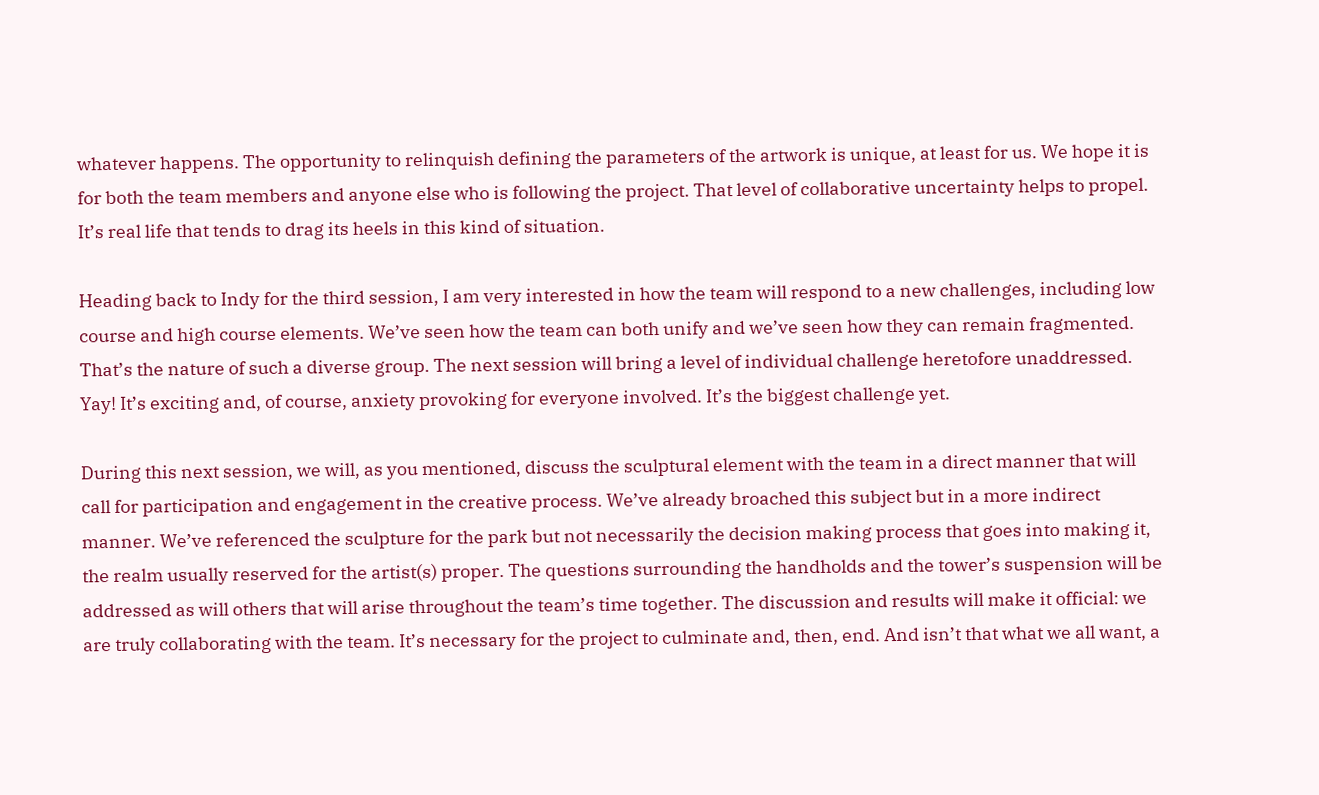whatever happens. The opportunity to relinquish defining the parameters of the artwork is unique, at least for us. We hope it is for both the team members and anyone else who is following the project. That level of collaborative uncertainty helps to propel. It’s real life that tends to drag its heels in this kind of situation.

Heading back to Indy for the third session, I am very interested in how the team will respond to a new challenges, including low course and high course elements. We’ve seen how the team can both unify and we’ve seen how they can remain fragmented. That’s the nature of such a diverse group. The next session will bring a level of individual challenge heretofore unaddressed. Yay! It’s exciting and, of course, anxiety provoking for everyone involved. It’s the biggest challenge yet.

During this next session, we will, as you mentioned, discuss the sculptural element with the team in a direct manner that will call for participation and engagement in the creative process. We’ve already broached this subject but in a more indirect manner. We’ve referenced the sculpture for the park but not necessarily the decision making process that goes into making it, the realm usually reserved for the artist(s) proper. The questions surrounding the handholds and the tower’s suspension will be addressed as will others that will arise throughout the team’s time together. The discussion and results will make it official: we are truly collaborating with the team. It’s necessary for the project to culminate and, then, end. And isn’t that what we all want, a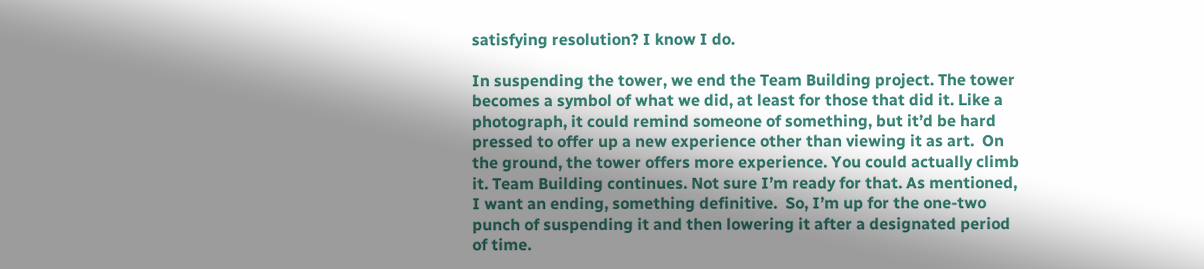satisfying resolution? I know I do.

In suspending the tower, we end the Team Building project. The tower becomes a symbol of what we did, at least for those that did it. Like a photograph, it could remind someone of something, but it’d be hard pressed to offer up a new experience other than viewing it as art.  On the ground, the tower offers more experience. You could actually climb it. Team Building continues. Not sure I’m ready for that. As mentioned, I want an ending, something definitive.  So, I’m up for the one-two punch of suspending it and then lowering it after a designated period of time.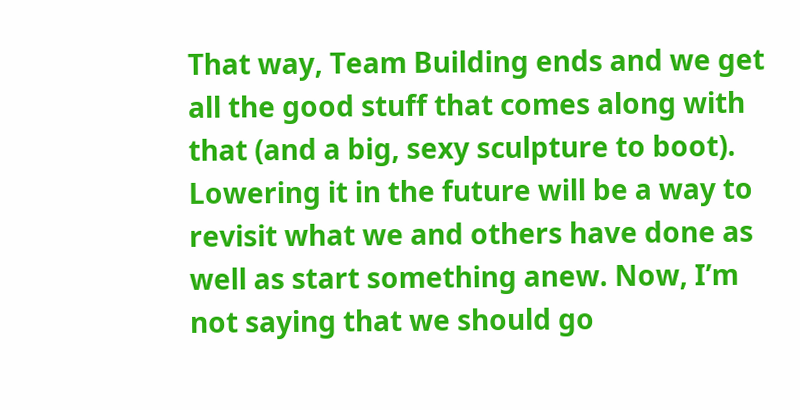That way, Team Building ends and we get all the good stuff that comes along with that (and a big, sexy sculpture to boot).  Lowering it in the future will be a way to revisit what we and others have done as well as start something anew. Now, I’m not saying that we should go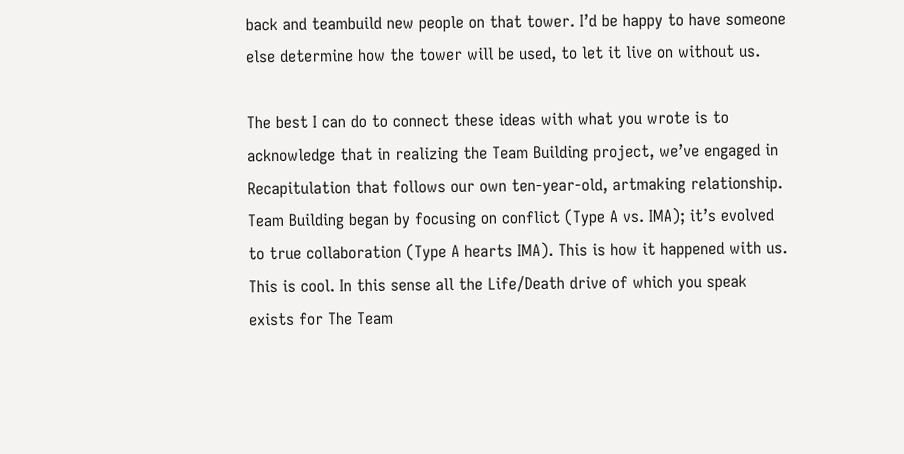back and teambuild new people on that tower. I’d be happy to have someone else determine how the tower will be used, to let it live on without us.

The best I can do to connect these ideas with what you wrote is to acknowledge that in realizing the Team Building project, we’ve engaged in Recapitulation that follows our own ten-year-old, artmaking relationship. Team Building began by focusing on conflict (Type A vs. IMA); it’s evolved to true collaboration (Type A hearts IMA). This is how it happened with us. This is cool. In this sense all the Life/Death drive of which you speak exists for The Team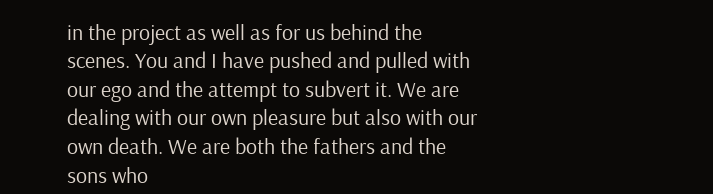in the project as well as for us behind the scenes. You and I have pushed and pulled with our ego and the attempt to subvert it. We are dealing with our own pleasure but also with our own death. We are both the fathers and the sons who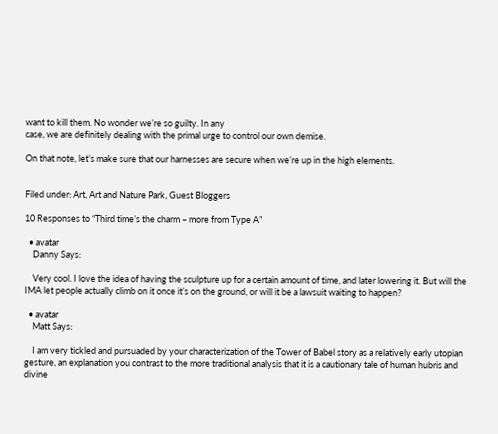want to kill them. No wonder we’re so guilty. In any
case, we are definitely dealing with the primal urge to control our own demise.

On that note, let’s make sure that our harnesses are secure when we’re up in the high elements.


Filed under: Art, Art and Nature Park, Guest Bloggers

10 Responses to “Third time’s the charm – more from Type A”

  • avatar
    Danny Says:

    Very cool. I love the idea of having the sculpture up for a certain amount of time, and later lowering it. But will the IMA let people actually climb on it once it’s on the ground, or will it be a lawsuit waiting to happen?

  • avatar
    Matt Says:

    I am very tickled and pursuaded by your characterization of the Tower of Babel story as a relatively early utopian gesture, an explanation you contrast to the more traditional analysis that it is a cautionary tale of human hubris and divine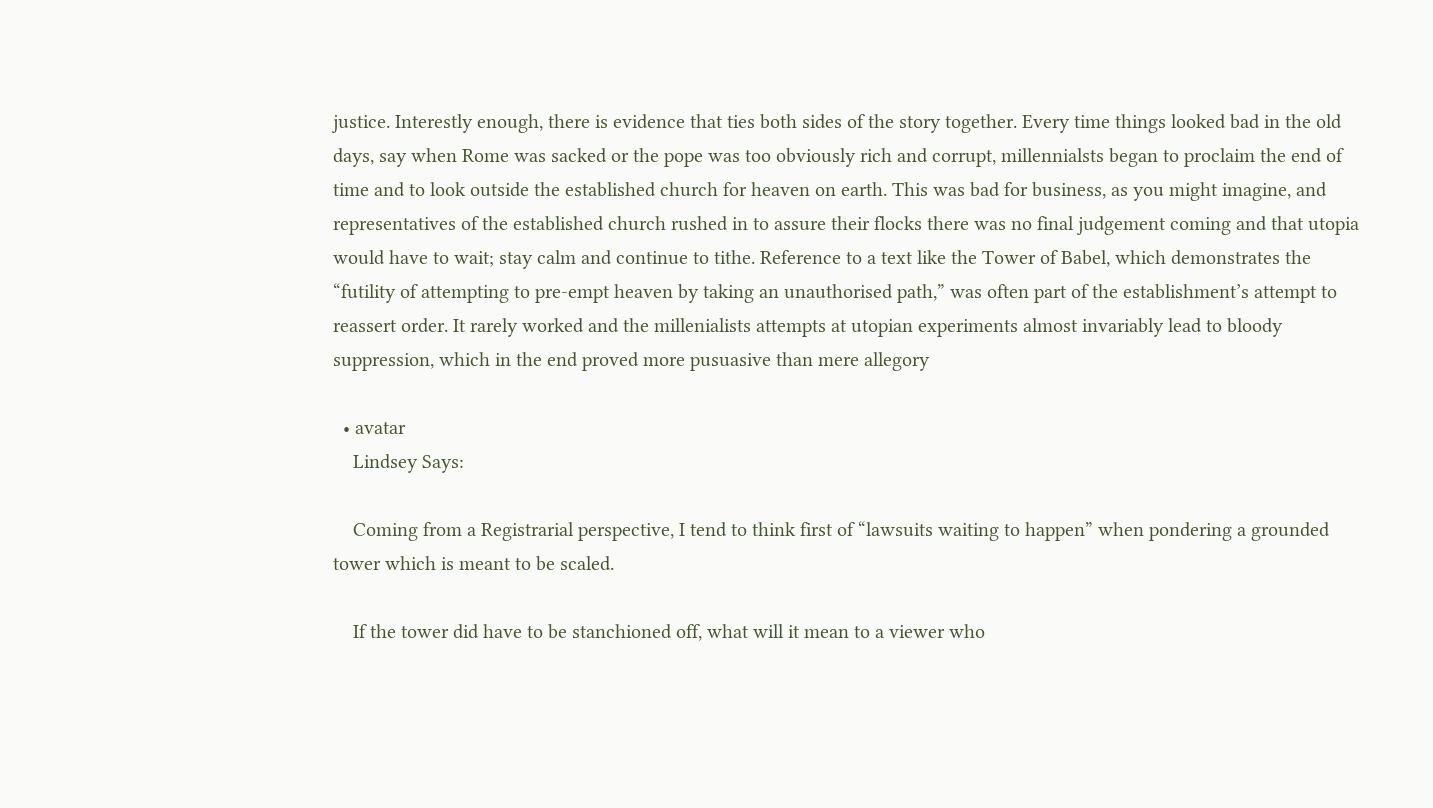justice. Interestly enough, there is evidence that ties both sides of the story together. Every time things looked bad in the old days, say when Rome was sacked or the pope was too obviously rich and corrupt, millennialsts began to proclaim the end of time and to look outside the established church for heaven on earth. This was bad for business, as you might imagine, and representatives of the established church rushed in to assure their flocks there was no final judgement coming and that utopia would have to wait; stay calm and continue to tithe. Reference to a text like the Tower of Babel, which demonstrates the “futility of attempting to pre-empt heaven by taking an unauthorised path,” was often part of the establishment’s attempt to reassert order. It rarely worked and the millenialists attempts at utopian experiments almost invariably lead to bloody suppression, which in the end proved more pusuasive than mere allegory

  • avatar
    Lindsey Says:

    Coming from a Registrarial perspective, I tend to think first of “lawsuits waiting to happen” when pondering a grounded tower which is meant to be scaled.

    If the tower did have to be stanchioned off, what will it mean to a viewer who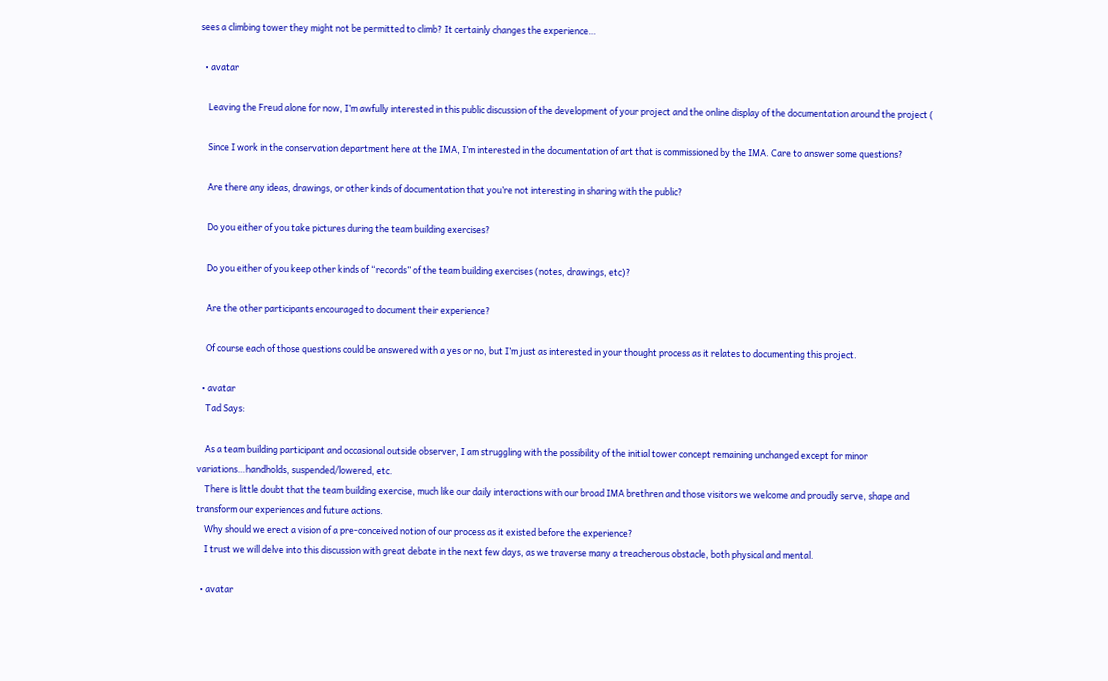sees a climbing tower they might not be permitted to climb? It certainly changes the experience…

  • avatar

    Leaving the Freud alone for now, I’m awfully interested in this public discussion of the development of your project and the online display of the documentation around the project (

    Since I work in the conservation department here at the IMA, I’m interested in the documentation of art that is commissioned by the IMA. Care to answer some questions?

    Are there any ideas, drawings, or other kinds of documentation that you’re not interesting in sharing with the public?

    Do you either of you take pictures during the team building exercises?

    Do you either of you keep other kinds of “records” of the team building exercises (notes, drawings, etc)?

    Are the other participants encouraged to document their experience?

    Of course each of those questions could be answered with a yes or no, but I’m just as interested in your thought process as it relates to documenting this project.

  • avatar
    Tad Says:

    As a team building participant and occasional outside observer, I am struggling with the possibility of the initial tower concept remaining unchanged except for minor variations…handholds, suspended/lowered, etc.
    There is little doubt that the team building exercise, much like our daily interactions with our broad IMA brethren and those visitors we welcome and proudly serve, shape and transform our experiences and future actions.
    Why should we erect a vision of a pre-conceived notion of our process as it existed before the experience?
    I trust we will delve into this discussion with great debate in the next few days, as we traverse many a treacherous obstacle, both physical and mental.

  • avatar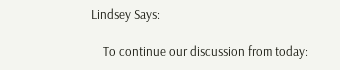Lindsey Says:

    To continue our discussion from today: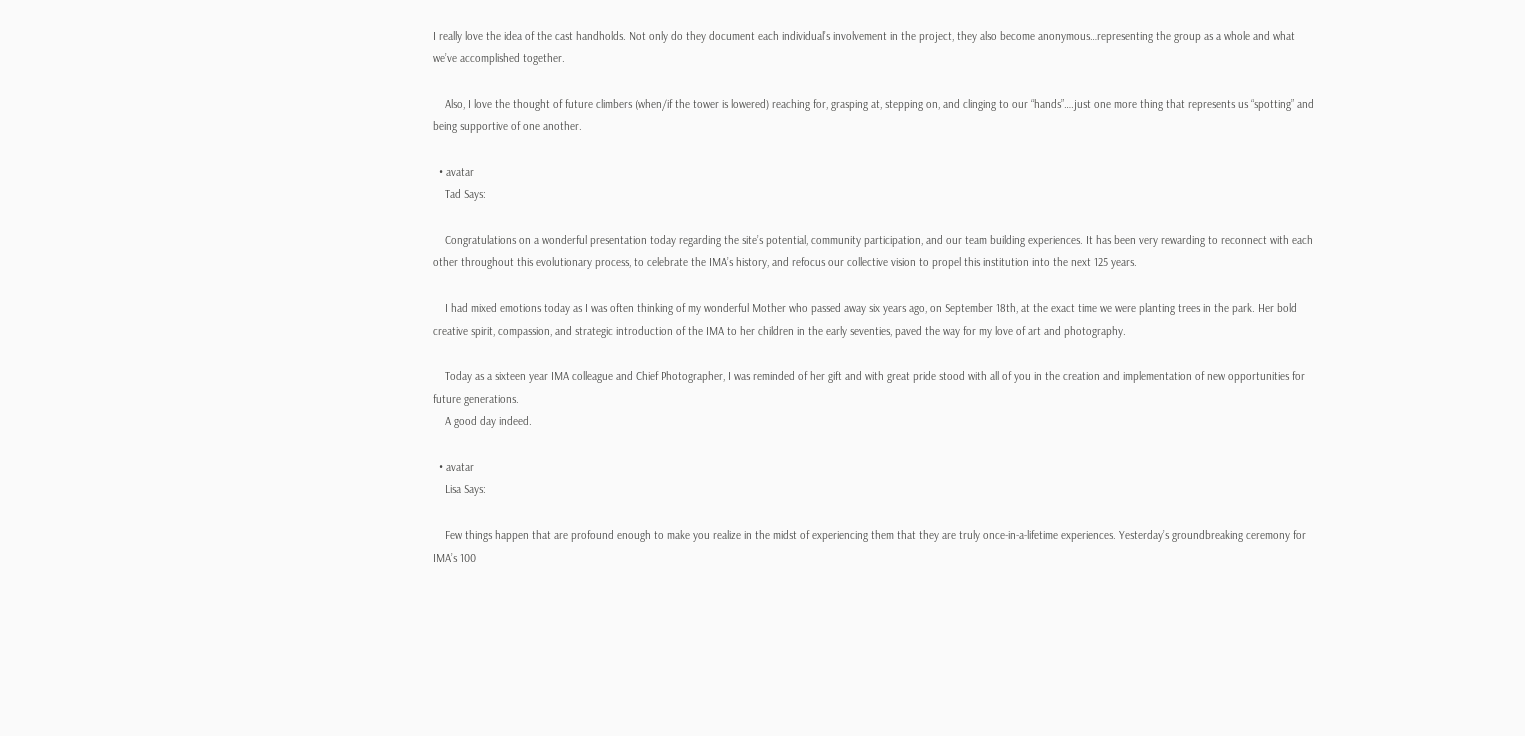I really love the idea of the cast handholds. Not only do they document each individual’s involvement in the project, they also become anonymous…representing the group as a whole and what we’ve accomplished together.

    Also, I love the thought of future climbers (when/if the tower is lowered) reaching for, grasping at, stepping on, and clinging to our “hands”….just one more thing that represents us “spotting” and being supportive of one another.

  • avatar
    Tad Says:

    Congratulations on a wonderful presentation today regarding the site’s potential, community participation, and our team building experiences. It has been very rewarding to reconnect with each other throughout this evolutionary process, to celebrate the IMA’s history, and refocus our collective vision to propel this institution into the next 125 years.

    I had mixed emotions today as I was often thinking of my wonderful Mother who passed away six years ago, on September 18th, at the exact time we were planting trees in the park. Her bold creative spirit, compassion, and strategic introduction of the IMA to her children in the early seventies, paved the way for my love of art and photography.

    Today as a sixteen year IMA colleague and Chief Photographer, I was reminded of her gift and with great pride stood with all of you in the creation and implementation of new opportunities for future generations.
    A good day indeed.

  • avatar
    Lisa Says:

    Few things happen that are profound enough to make you realize in the midst of experiencing them that they are truly once-in-a-lifetime experiences. Yesterday’s groundbreaking ceremony for IMA’s 100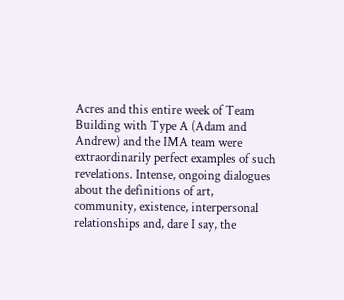Acres and this entire week of Team Building with Type A (Adam and Andrew) and the IMA team were extraordinarily perfect examples of such revelations. Intense, ongoing dialogues about the definitions of art, community, existence, interpersonal relationships and, dare I say, the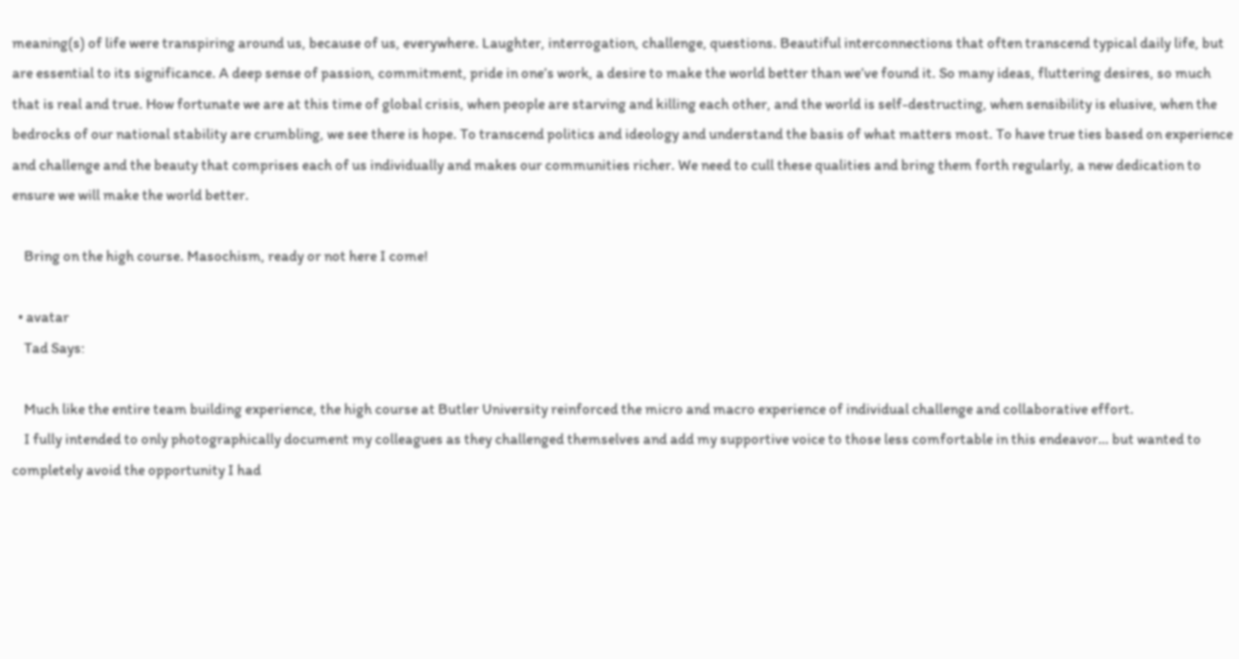meaning(s) of life were transpiring around us, because of us, everywhere. Laughter, interrogation, challenge, questions. Beautiful interconnections that often transcend typical daily life, but are essential to its significance. A deep sense of passion, commitment, pride in one’s work, a desire to make the world better than we’ve found it. So many ideas, fluttering desires, so much that is real and true. How fortunate we are at this time of global crisis, when people are starving and killing each other, and the world is self-destructing, when sensibility is elusive, when the bedrocks of our national stability are crumbling, we see there is hope. To transcend politics and ideology and understand the basis of what matters most. To have true ties based on experience and challenge and the beauty that comprises each of us individually and makes our communities richer. We need to cull these qualities and bring them forth regularly, a new dedication to ensure we will make the world better.

    Bring on the high course. Masochism, ready or not here I come!

  • avatar
    Tad Says:

    Much like the entire team building experience, the high course at Butler University reinforced the micro and macro experience of individual challenge and collaborative effort.
    I fully intended to only photographically document my colleagues as they challenged themselves and add my supportive voice to those less comfortable in this endeavor… but wanted to completely avoid the opportunity I had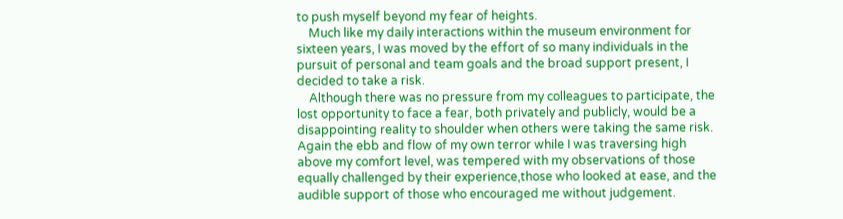to push myself beyond my fear of heights.
    Much like my daily interactions within the museum environment for sixteen years, I was moved by the effort of so many individuals in the pursuit of personal and team goals and the broad support present, I decided to take a risk.
    Although there was no pressure from my colleagues to participate, the lost opportunity to face a fear, both privately and publicly, would be a disappointing reality to shoulder when others were taking the same risk. Again the ebb and flow of my own terror while I was traversing high above my comfort level, was tempered with my observations of those equally challenged by their experience,those who looked at ease, and the audible support of those who encouraged me without judgement.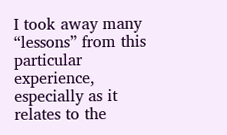I took away many “lessons” from this particular experience, especially as it relates to the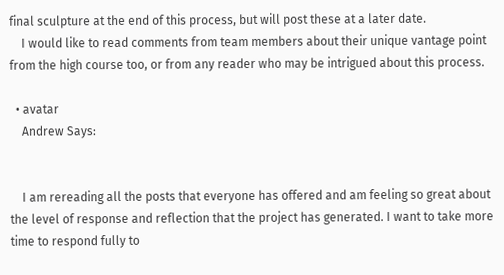final sculpture at the end of this process, but will post these at a later date.
    I would like to read comments from team members about their unique vantage point from the high course too, or from any reader who may be intrigued about this process.

  • avatar
    Andrew Says:


    I am rereading all the posts that everyone has offered and am feeling so great about the level of response and reflection that the project has generated. I want to take more time to respond fully to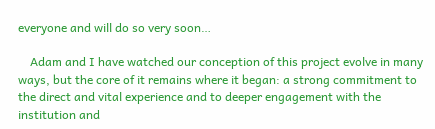everyone and will do so very soon…

    Adam and I have watched our conception of this project evolve in many ways, but the core of it remains where it began: a strong commitment to the direct and vital experience and to deeper engagement with the institution and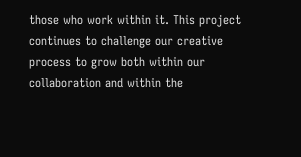those who work within it. This project continues to challenge our creative process to grow both within our collaboration and within the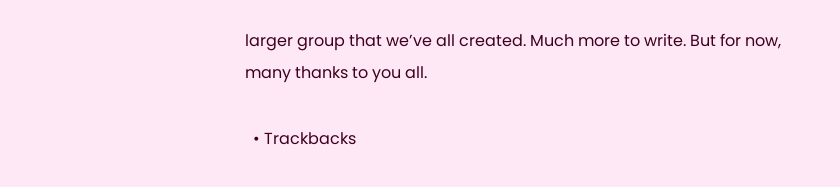larger group that we’ve all created. Much more to write. But for now, many thanks to you all.

  • Trackbacks